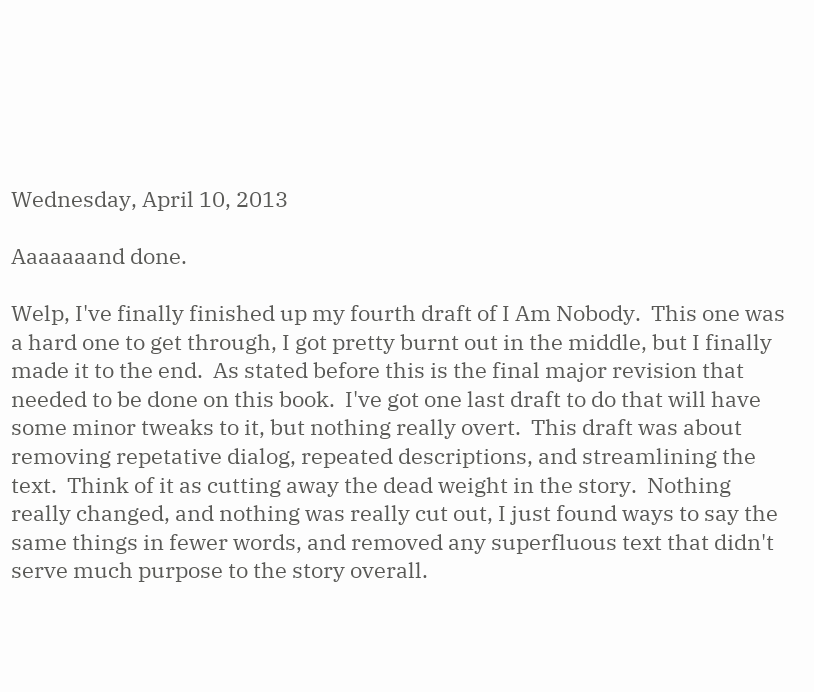Wednesday, April 10, 2013

Aaaaaaand done.

Welp, I've finally finished up my fourth draft of I Am Nobody.  This one was a hard one to get through, I got pretty burnt out in the middle, but I finally made it to the end.  As stated before this is the final major revision that needed to be done on this book.  I've got one last draft to do that will have some minor tweaks to it, but nothing really overt.  This draft was about removing repetative dialog, repeated descriptions, and streamlining the text.  Think of it as cutting away the dead weight in the story.  Nothing really changed, and nothing was really cut out, I just found ways to say the same things in fewer words, and removed any superfluous text that didn't serve much purpose to the story overall.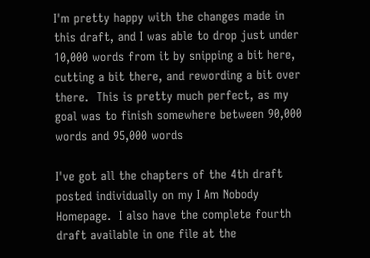I'm pretty happy with the changes made in this draft, and I was able to drop just under 10,000 words from it by snipping a bit here, cutting a bit there, and rewording a bit over there.  This is pretty much perfect, as my goal was to finish somewhere between 90,000 words and 95,000 words

I've got all the chapters of the 4th draft posted individually on my I Am Nobody Homepage.  I also have the complete fourth draft available in one file at the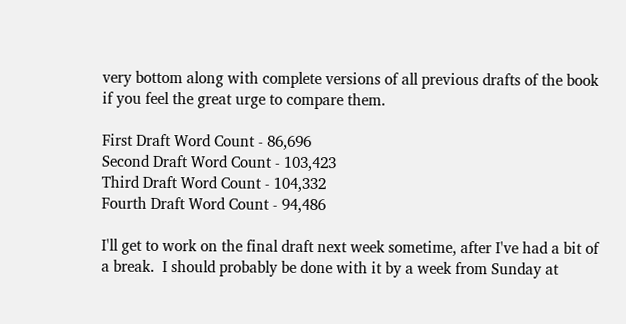very bottom along with complete versions of all previous drafts of the book if you feel the great urge to compare them.

First Draft Word Count - 86,696
Second Draft Word Count - 103,423
Third Draft Word Count - 104,332
Fourth Draft Word Count - 94,486

I'll get to work on the final draft next week sometime, after I've had a bit of a break.  I should probably be done with it by a week from Sunday at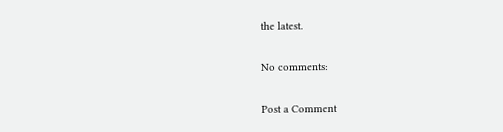the latest.

No comments:

Post a Comment